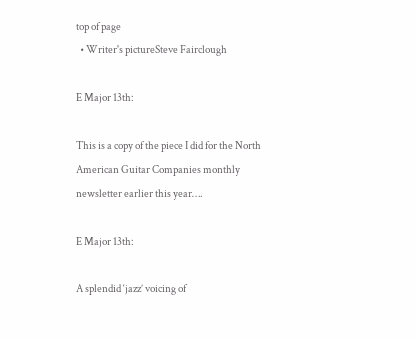top of page
  • Writer's pictureSteve Fairclough

E Major 13th:

This is a copy of the piece I did for the North American Guitar Companies monthly newsletter earlier this year….

E Major 13th:

A splendid ‘jazz’ voicing of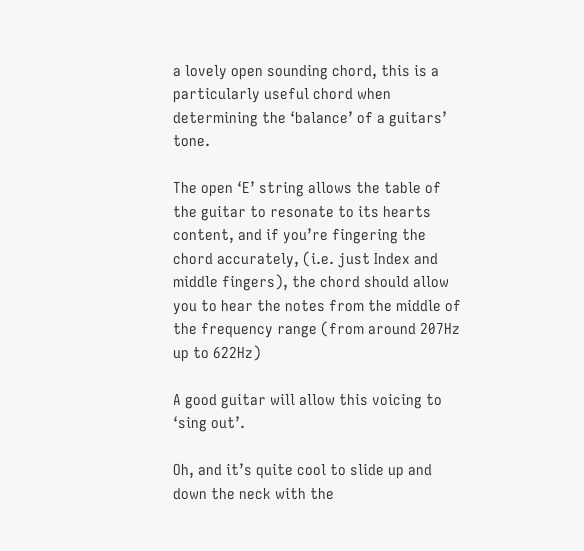a lovely open sounding chord, this is a particularly useful chord when determining the ‘balance’ of a guitars’ tone.

The open ‘E’ string allows the table of the guitar to resonate to its hearts content, and if you’re fingering the chord accurately, (i.e. just Index and middle fingers), the chord should allow you to hear the notes from the middle of the frequency range (from around 207Hz up to 622Hz)

A good guitar will allow this voicing to ‘sing out’.

Oh, and it’s quite cool to slide up and down the neck with the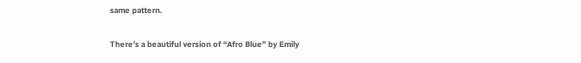same pattern.

There’s a beautiful version of “Afro Blue” by Emily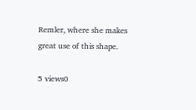Remler, where she makes great use of this shape.

5 views0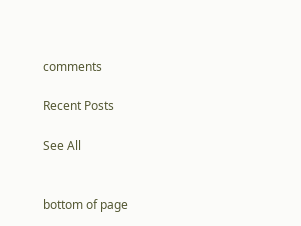comments

Recent Posts

See All


bottom of page